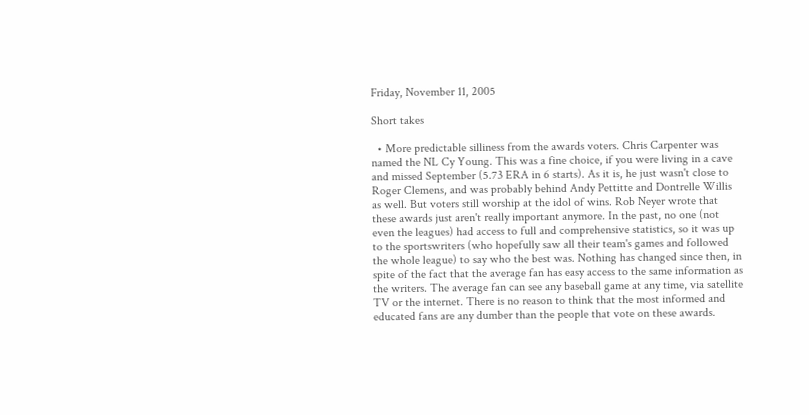Friday, November 11, 2005

Short takes

  • More predictable silliness from the awards voters. Chris Carpenter was named the NL Cy Young. This was a fine choice, if you were living in a cave and missed September (5.73 ERA in 6 starts). As it is, he just wasn't close to Roger Clemens, and was probably behind Andy Pettitte and Dontrelle Willis as well. But voters still worship at the idol of wins. Rob Neyer wrote that these awards just aren't really important anymore. In the past, no one (not even the leagues) had access to full and comprehensive statistics, so it was up to the sportswriters (who hopefully saw all their team's games and followed the whole league) to say who the best was. Nothing has changed since then, in spite of the fact that the average fan has easy access to the same information as the writers. The average fan can see any baseball game at any time, via satellite TV or the internet. There is no reason to think that the most informed and educated fans are any dumber than the people that vote on these awards.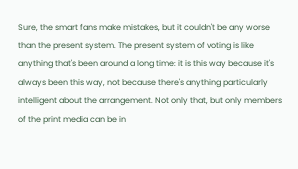Sure, the smart fans make mistakes, but it couldn't be any worse than the present system. The present system of voting is like anything that's been around a long time: it is this way because it's always been this way, not because there's anything particularly intelligent about the arrangement. Not only that, but only members of the print media can be in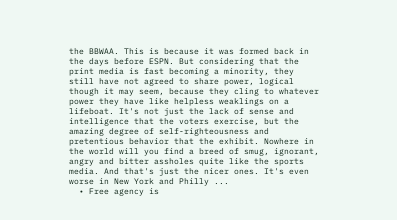the BBWAA. This is because it was formed back in the days before ESPN. But considering that the print media is fast becoming a minority, they still have not agreed to share power, logical though it may seem, because they cling to whatever power they have like helpless weaklings on a lifeboat. It's not just the lack of sense and intelligence that the voters exercise, but the amazing degree of self-righteousness and pretentious behavior that the exhibit. Nowhere in the world will you find a breed of smug, ignorant, angry and bitter assholes quite like the sports media. And that's just the nicer ones. It's even worse in New York and Philly ...
  • Free agency is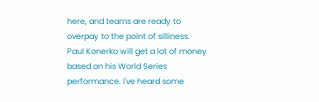here, and teams are ready to overpay to the point of silliness. Paul Konerko will get a lot of money based on his World Series performance. I've heard some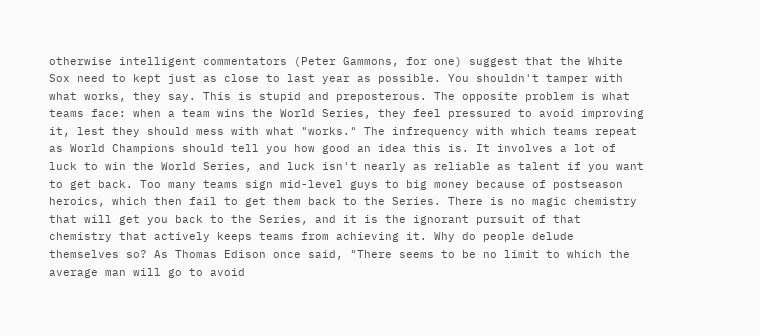otherwise intelligent commentators (Peter Gammons, for one) suggest that the White Sox need to kept just as close to last year as possible. You shouldn't tamper with what works, they say. This is stupid and preposterous. The opposite problem is what teams face: when a team wins the World Series, they feel pressured to avoid improving it, lest they should mess with what "works." The infrequency with which teams repeat as World Champions should tell you how good an idea this is. It involves a lot of luck to win the World Series, and luck isn't nearly as reliable as talent if you want to get back. Too many teams sign mid-level guys to big money because of postseason heroics, which then fail to get them back to the Series. There is no magic chemistry that will get you back to the Series, and it is the ignorant pursuit of that chemistry that actively keeps teams from achieving it. Why do people delude themselves so? As Thomas Edison once said, "There seems to be no limit to which the average man will go to avoid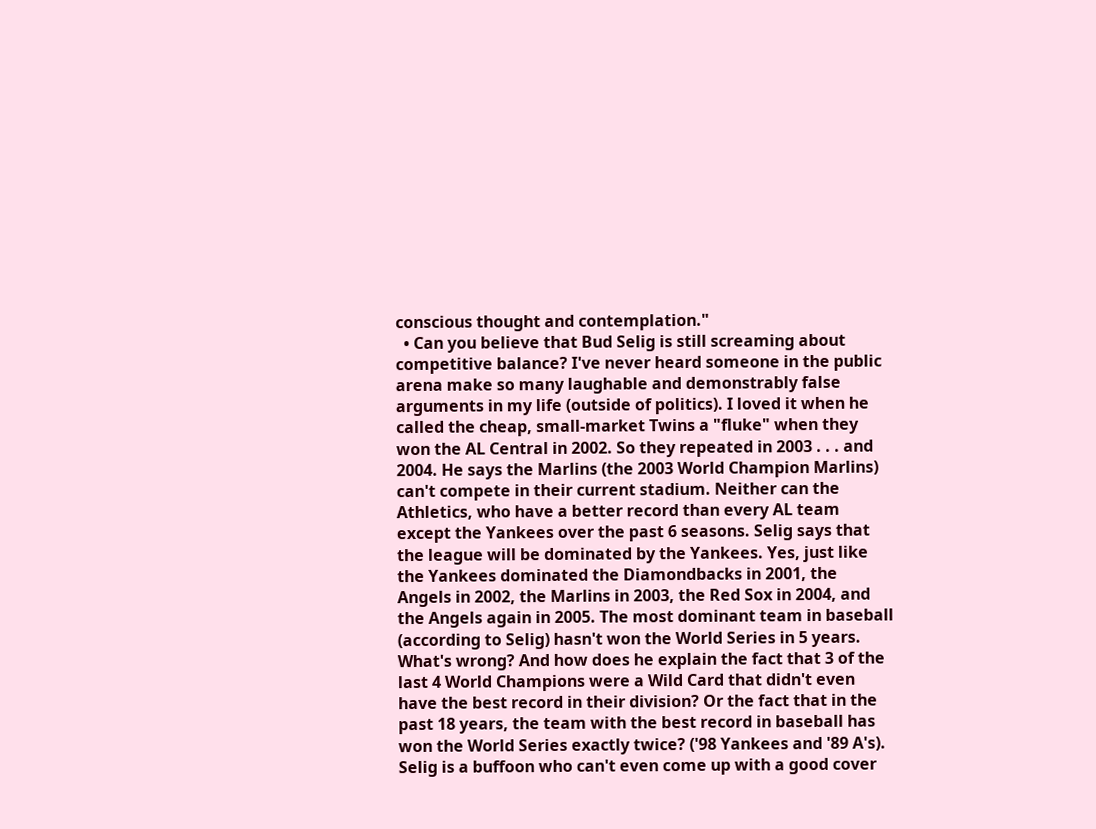conscious thought and contemplation."
  • Can you believe that Bud Selig is still screaming about competitive balance? I've never heard someone in the public arena make so many laughable and demonstrably false arguments in my life (outside of politics). I loved it when he called the cheap, small-market Twins a "fluke" when they won the AL Central in 2002. So they repeated in 2003 . . . and 2004. He says the Marlins (the 2003 World Champion Marlins) can't compete in their current stadium. Neither can the Athletics, who have a better record than every AL team except the Yankees over the past 6 seasons. Selig says that the league will be dominated by the Yankees. Yes, just like the Yankees dominated the Diamondbacks in 2001, the Angels in 2002, the Marlins in 2003, the Red Sox in 2004, and the Angels again in 2005. The most dominant team in baseball (according to Selig) hasn't won the World Series in 5 years. What's wrong? And how does he explain the fact that 3 of the last 4 World Champions were a Wild Card that didn't even have the best record in their division? Or the fact that in the past 18 years, the team with the best record in baseball has won the World Series exactly twice? ('98 Yankees and '89 A's). Selig is a buffoon who can't even come up with a good cover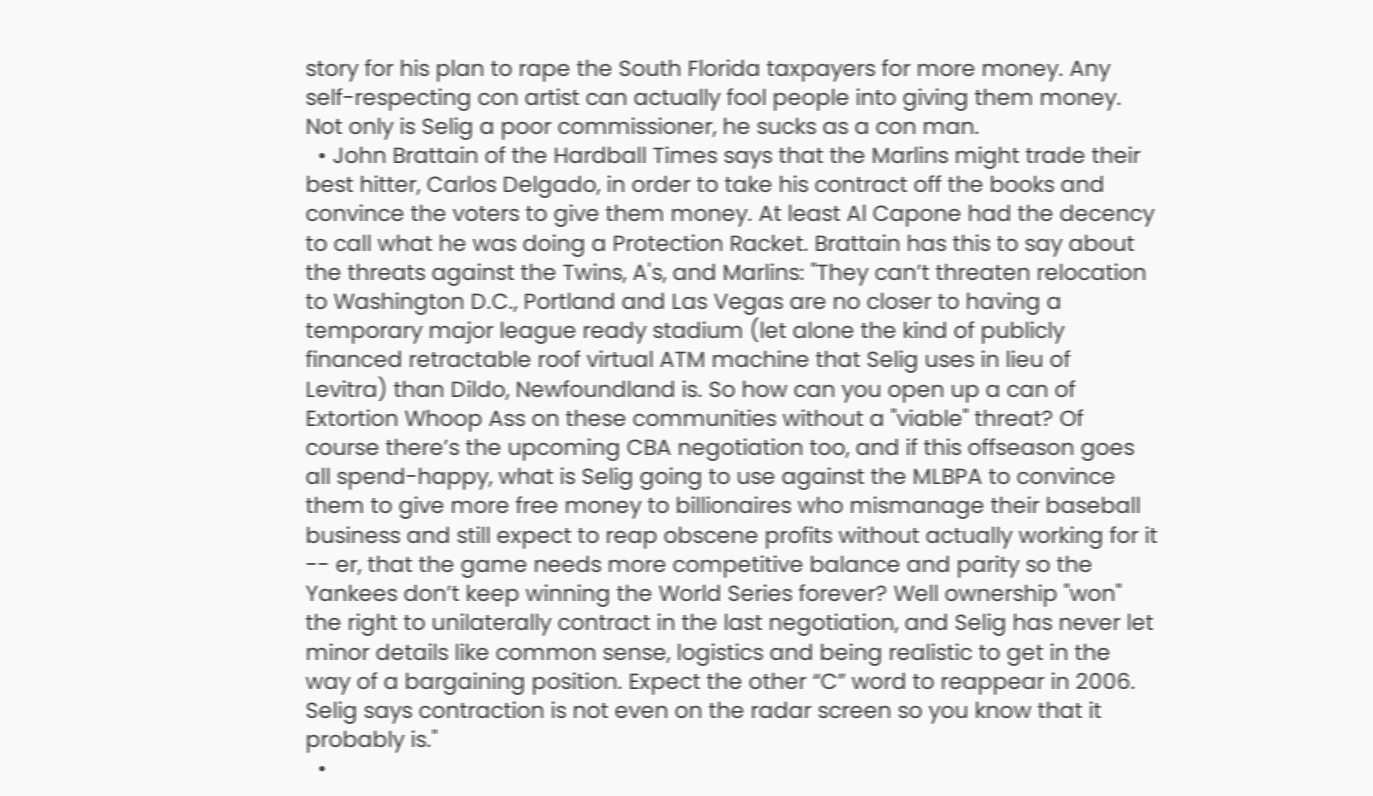story for his plan to rape the South Florida taxpayers for more money. Any self-respecting con artist can actually fool people into giving them money. Not only is Selig a poor commissioner, he sucks as a con man.
  • John Brattain of the Hardball Times says that the Marlins might trade their best hitter, Carlos Delgado, in order to take his contract off the books and convince the voters to give them money. At least Al Capone had the decency to call what he was doing a Protection Racket. Brattain has this to say about the threats against the Twins, A's, and Marlins: "They can’t threaten relocation to Washington D.C., Portland and Las Vegas are no closer to having a temporary major league ready stadium (let alone the kind of publicly financed retractable roof virtual ATM machine that Selig uses in lieu of Levitra) than Dildo, Newfoundland is. So how can you open up a can of Extortion Whoop Ass on these communities without a "viable" threat? Of course there’s the upcoming CBA negotiation too, and if this offseason goes all spend-happy, what is Selig going to use against the MLBPA to convince them to give more free money to billionaires who mismanage their baseball business and still expect to reap obscene profits without actually working for it -- er, that the game needs more competitive balance and parity so the Yankees don’t keep winning the World Series forever? Well ownership "won" the right to unilaterally contract in the last negotiation, and Selig has never let minor details like common sense, logistics and being realistic to get in the way of a bargaining position. Expect the other “C” word to reappear in 2006. Selig says contraction is not even on the radar screen so you know that it probably is."
  •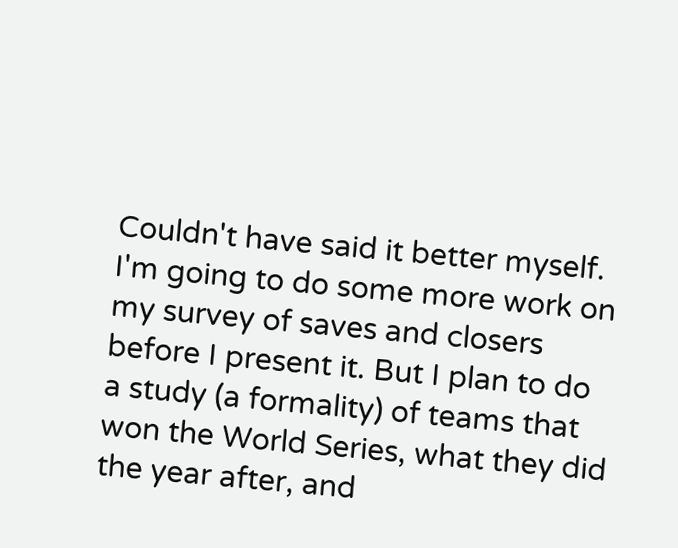Couldn't have said it better myself. I'm going to do some more work on my survey of saves and closers before I present it. But I plan to do a study (a formality) of teams that won the World Series, what they did the year after, and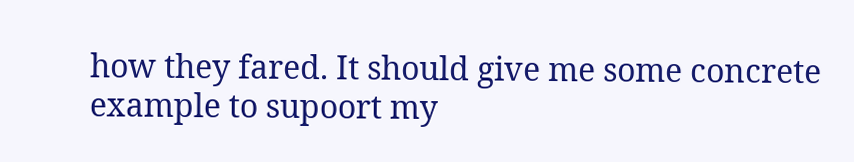how they fared. It should give me some concrete example to supoort my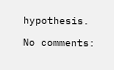hypothesis.

No comments: